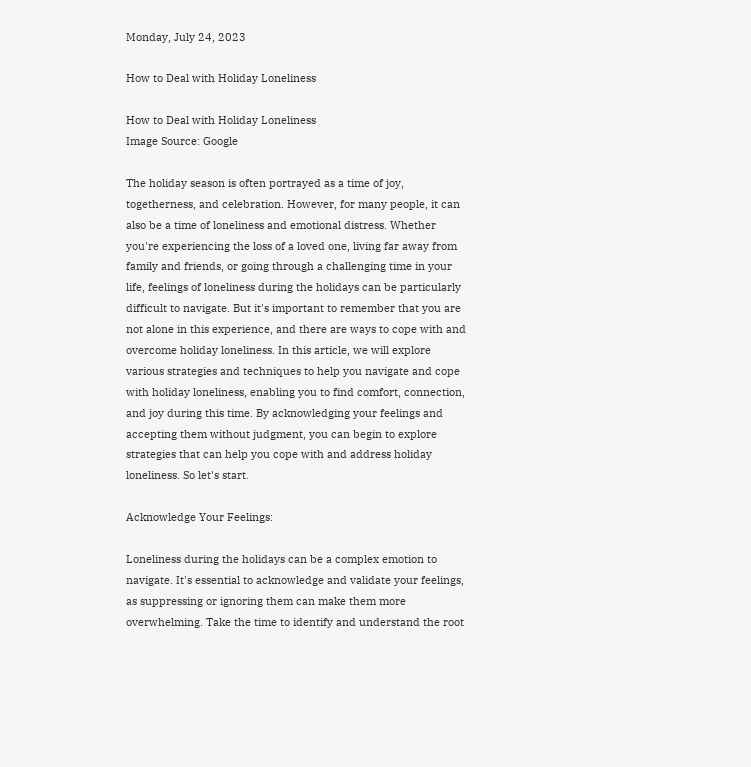Monday, July 24, 2023

How to Deal with Holiday Loneliness

How to Deal with Holiday Loneliness
Image Source: Google

The holiday season is often portrayed as a time of joy, togetherness, and celebration. However, for many people, it can also be a time of loneliness and emotional distress. Whether you're experiencing the loss of a loved one, living far away from family and friends, or going through a challenging time in your life, feelings of loneliness during the holidays can be particularly difficult to navigate. But it's important to remember that you are not alone in this experience, and there are ways to cope with and overcome holiday loneliness. In this article, we will explore various strategies and techniques to help you navigate and cope with holiday loneliness, enabling you to find comfort, connection, and joy during this time. By acknowledging your feelings and accepting them without judgment, you can begin to explore strategies that can help you cope with and address holiday loneliness. So let's start.

Acknowledge Your Feelings:

Loneliness during the holidays can be a complex emotion to navigate. It's essential to acknowledge and validate your feelings, as suppressing or ignoring them can make them more overwhelming. Take the time to identify and understand the root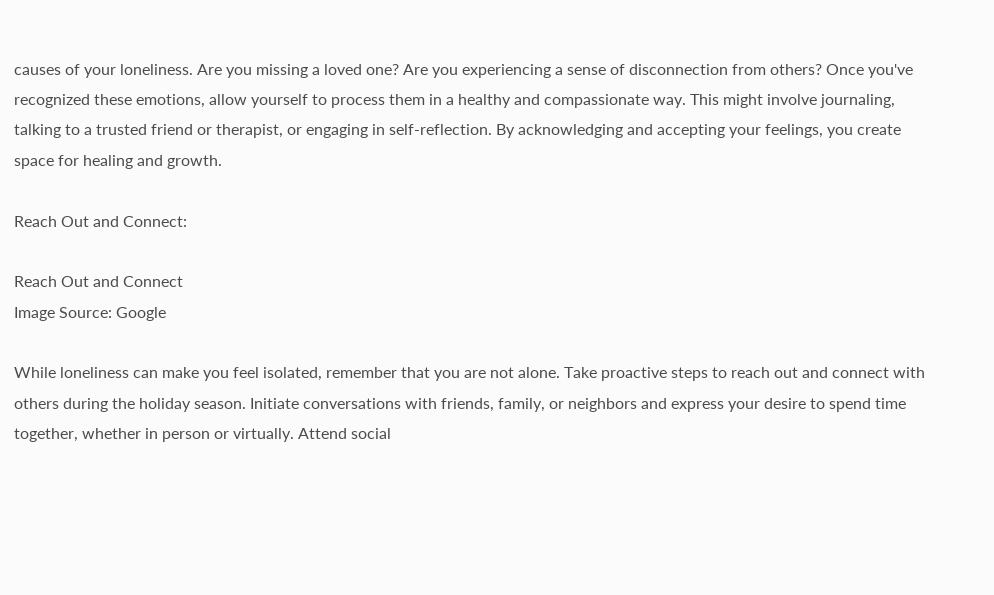causes of your loneliness. Are you missing a loved one? Are you experiencing a sense of disconnection from others? Once you've recognized these emotions, allow yourself to process them in a healthy and compassionate way. This might involve journaling, talking to a trusted friend or therapist, or engaging in self-reflection. By acknowledging and accepting your feelings, you create space for healing and growth.

Reach Out and Connect:

Reach Out and Connect
Image Source: Google

While loneliness can make you feel isolated, remember that you are not alone. Take proactive steps to reach out and connect with others during the holiday season. Initiate conversations with friends, family, or neighbors and express your desire to spend time together, whether in person or virtually. Attend social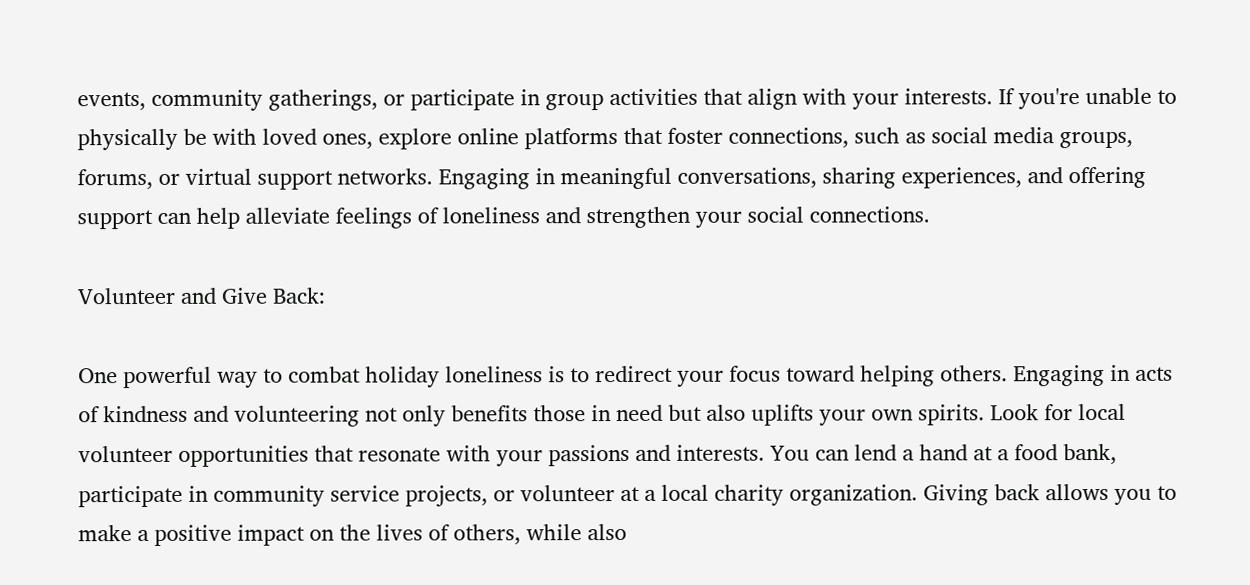events, community gatherings, or participate in group activities that align with your interests. If you're unable to physically be with loved ones, explore online platforms that foster connections, such as social media groups, forums, or virtual support networks. Engaging in meaningful conversations, sharing experiences, and offering support can help alleviate feelings of loneliness and strengthen your social connections.

Volunteer and Give Back:

One powerful way to combat holiday loneliness is to redirect your focus toward helping others. Engaging in acts of kindness and volunteering not only benefits those in need but also uplifts your own spirits. Look for local volunteer opportunities that resonate with your passions and interests. You can lend a hand at a food bank, participate in community service projects, or volunteer at a local charity organization. Giving back allows you to make a positive impact on the lives of others, while also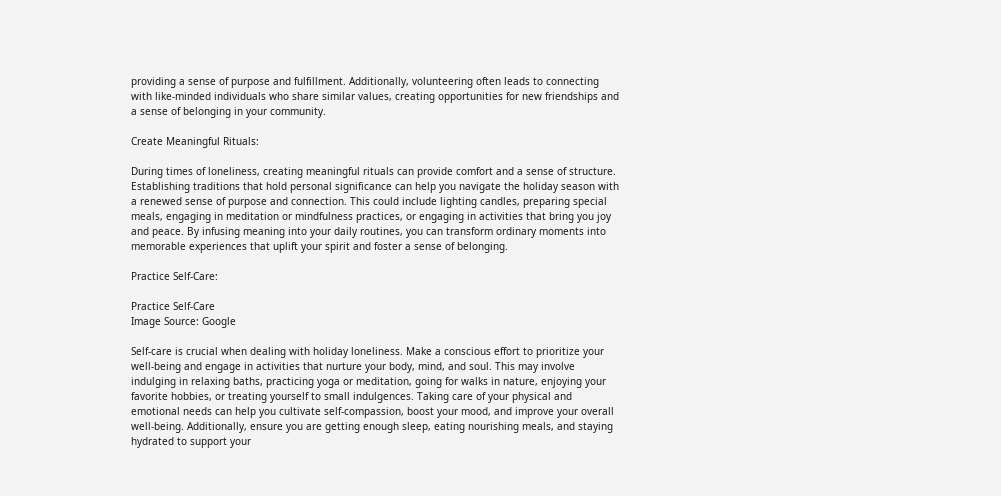providing a sense of purpose and fulfillment. Additionally, volunteering often leads to connecting with like-minded individuals who share similar values, creating opportunities for new friendships and a sense of belonging in your community.

Create Meaningful Rituals:

During times of loneliness, creating meaningful rituals can provide comfort and a sense of structure. Establishing traditions that hold personal significance can help you navigate the holiday season with a renewed sense of purpose and connection. This could include lighting candles, preparing special meals, engaging in meditation or mindfulness practices, or engaging in activities that bring you joy and peace. By infusing meaning into your daily routines, you can transform ordinary moments into memorable experiences that uplift your spirit and foster a sense of belonging.

Practice Self-Care:

Practice Self-Care
Image Source: Google

Self-care is crucial when dealing with holiday loneliness. Make a conscious effort to prioritize your well-being and engage in activities that nurture your body, mind, and soul. This may involve indulging in relaxing baths, practicing yoga or meditation, going for walks in nature, enjoying your favorite hobbies, or treating yourself to small indulgences. Taking care of your physical and emotional needs can help you cultivate self-compassion, boost your mood, and improve your overall well-being. Additionally, ensure you are getting enough sleep, eating nourishing meals, and staying hydrated to support your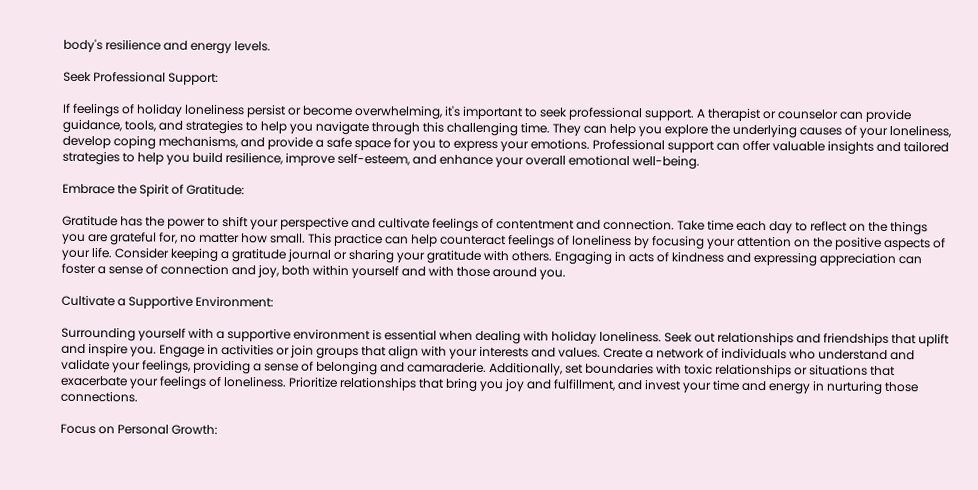body's resilience and energy levels.

Seek Professional Support:

If feelings of holiday loneliness persist or become overwhelming, it's important to seek professional support. A therapist or counselor can provide guidance, tools, and strategies to help you navigate through this challenging time. They can help you explore the underlying causes of your loneliness, develop coping mechanisms, and provide a safe space for you to express your emotions. Professional support can offer valuable insights and tailored strategies to help you build resilience, improve self-esteem, and enhance your overall emotional well-being.

Embrace the Spirit of Gratitude:

Gratitude has the power to shift your perspective and cultivate feelings of contentment and connection. Take time each day to reflect on the things you are grateful for, no matter how small. This practice can help counteract feelings of loneliness by focusing your attention on the positive aspects of your life. Consider keeping a gratitude journal or sharing your gratitude with others. Engaging in acts of kindness and expressing appreciation can foster a sense of connection and joy, both within yourself and with those around you.

Cultivate a Supportive Environment:

Surrounding yourself with a supportive environment is essential when dealing with holiday loneliness. Seek out relationships and friendships that uplift and inspire you. Engage in activities or join groups that align with your interests and values. Create a network of individuals who understand and validate your feelings, providing a sense of belonging and camaraderie. Additionally, set boundaries with toxic relationships or situations that exacerbate your feelings of loneliness. Prioritize relationships that bring you joy and fulfillment, and invest your time and energy in nurturing those connections.

Focus on Personal Growth: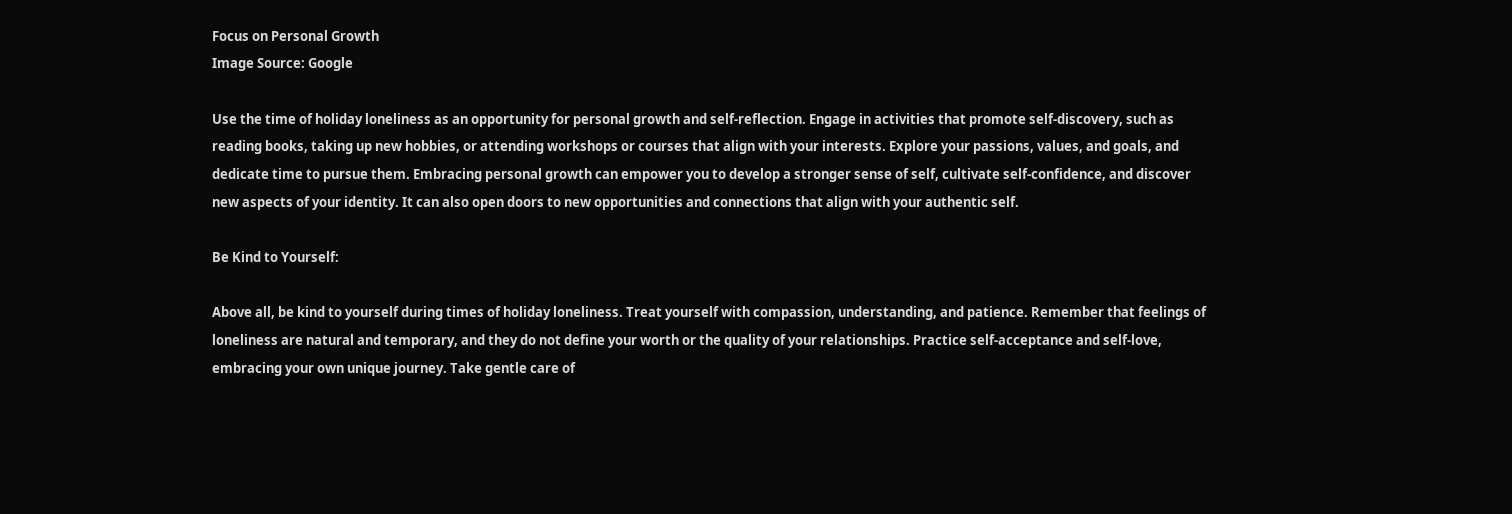Focus on Personal Growth
Image Source: Google

Use the time of holiday loneliness as an opportunity for personal growth and self-reflection. Engage in activities that promote self-discovery, such as reading books, taking up new hobbies, or attending workshops or courses that align with your interests. Explore your passions, values, and goals, and dedicate time to pursue them. Embracing personal growth can empower you to develop a stronger sense of self, cultivate self-confidence, and discover new aspects of your identity. It can also open doors to new opportunities and connections that align with your authentic self.

Be Kind to Yourself:

Above all, be kind to yourself during times of holiday loneliness. Treat yourself with compassion, understanding, and patience. Remember that feelings of loneliness are natural and temporary, and they do not define your worth or the quality of your relationships. Practice self-acceptance and self-love, embracing your own unique journey. Take gentle care of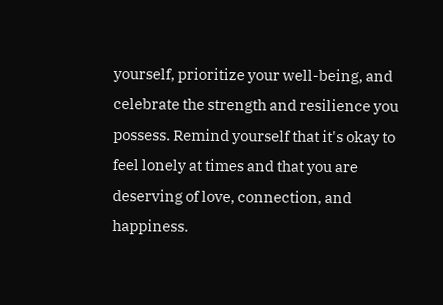yourself, prioritize your well-being, and celebrate the strength and resilience you possess. Remind yourself that it's okay to feel lonely at times and that you are deserving of love, connection, and happiness.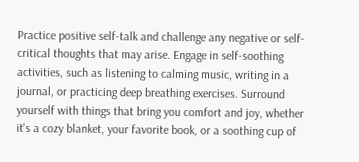Practice positive self-talk and challenge any negative or self-critical thoughts that may arise. Engage in self-soothing activities, such as listening to calming music, writing in a journal, or practicing deep breathing exercises. Surround yourself with things that bring you comfort and joy, whether it's a cozy blanket, your favorite book, or a soothing cup of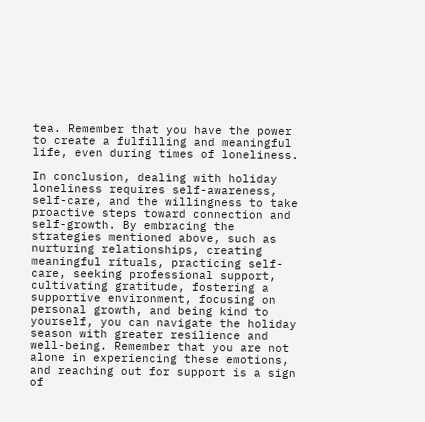tea. Remember that you have the power to create a fulfilling and meaningful life, even during times of loneliness.

In conclusion, dealing with holiday loneliness requires self-awareness, self-care, and the willingness to take proactive steps toward connection and self-growth. By embracing the strategies mentioned above, such as nurturing relationships, creating meaningful rituals, practicing self-care, seeking professional support, cultivating gratitude, fostering a supportive environment, focusing on personal growth, and being kind to yourself, you can navigate the holiday season with greater resilience and well-being. Remember that you are not alone in experiencing these emotions, and reaching out for support is a sign of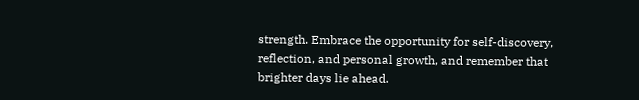strength. Embrace the opportunity for self-discovery, reflection, and personal growth, and remember that brighter days lie ahead.